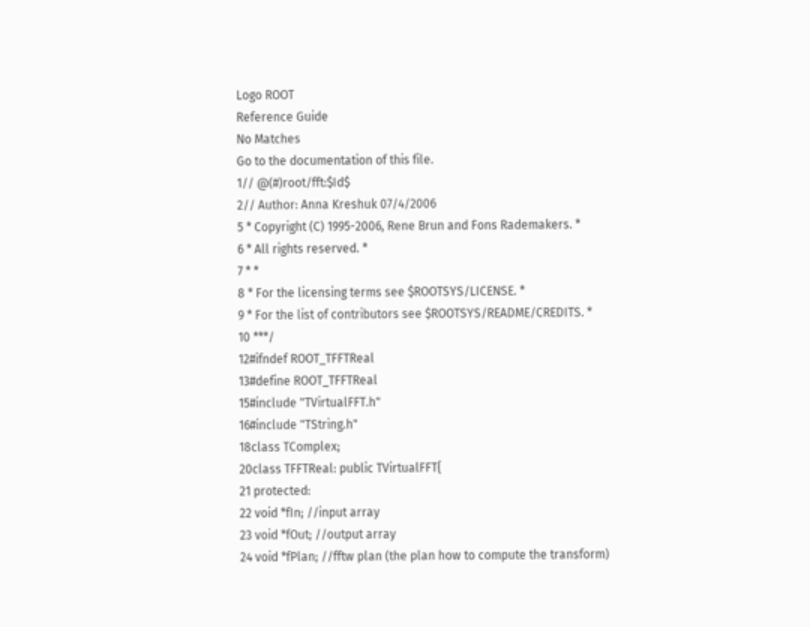Logo ROOT
Reference Guide
No Matches
Go to the documentation of this file.
1// @(#)root/fft:$Id$
2// Author: Anna Kreshuk 07/4/2006
5 * Copyright (C) 1995-2006, Rene Brun and Fons Rademakers. *
6 * All rights reserved. *
7 * *
8 * For the licensing terms see $ROOTSYS/LICENSE. *
9 * For the list of contributors see $ROOTSYS/README/CREDITS. *
10 ***/
12#ifndef ROOT_TFFTReal
13#define ROOT_TFFTReal
15#include "TVirtualFFT.h"
16#include "TString.h"
18class TComplex;
20class TFFTReal: public TVirtualFFT{
21 protected:
22 void *fIn; //input array
23 void *fOut; //output array
24 void *fPlan; //fftw plan (the plan how to compute the transform)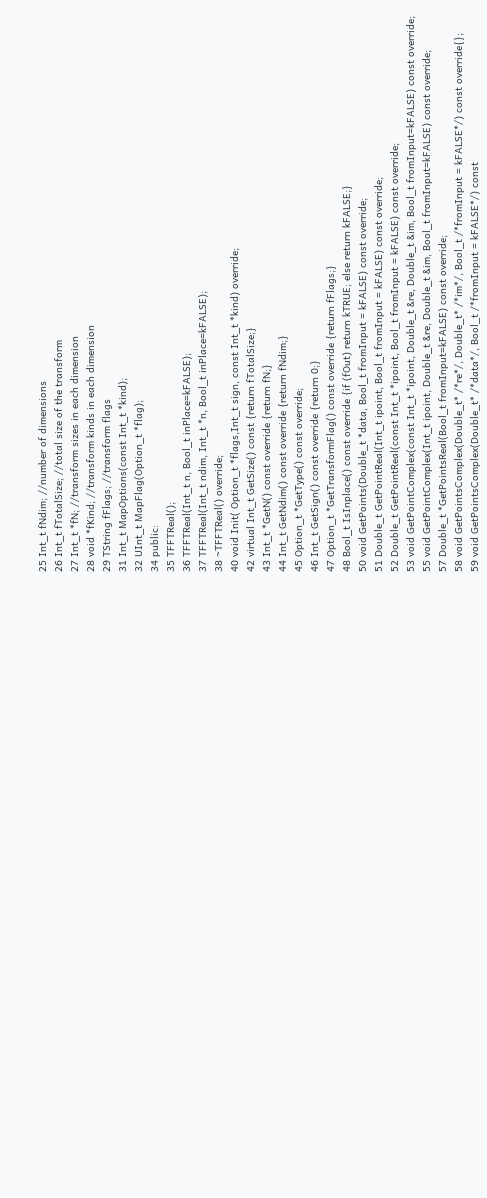25 Int_t fNdim; //number of dimensions
26 Int_t fTotalSize; //total size of the transform
27 Int_t *fN; //transform sizes in each dimension
28 void *fKind; //transform kinds in each dimension
29 TString fFlags; //transform flags
31 Int_t MapOptions(const Int_t *kind);
32 UInt_t MapFlag(Option_t *flag);
34 public:
35 TFFTReal();
36 TFFTReal(Int_t n, Bool_t inPlace=kFALSE);
37 TFFTReal(Int_t ndim, Int_t *n, Bool_t inPlace=kFALSE);
38 ~TFFTReal() override;
40 void Init( Option_t *flags,Int_t sign, const Int_t *kind) override;
42 virtual Int_t GetSize() const {return fTotalSize;}
43 Int_t *GetN() const override {return fN;}
44 Int_t GetNdim() const override {return fNdim;}
45 Option_t *GetType() const override;
46 Int_t GetSign() const override {return 0;}
47 Option_t *GetTransformFlag() const override {return fFlags;}
48 Bool_t IsInplace() const override {if (fOut) return kTRUE; else return kFALSE;}
50 void GetPoints(Double_t *data, Bool_t fromInput = kFALSE) const override;
51 Double_t GetPointReal(Int_t ipoint, Bool_t fromInput = kFALSE) const override;
52 Double_t GetPointReal(const Int_t *ipoint, Bool_t fromInput = kFALSE) const override;
53 void GetPointComplex(const Int_t *ipoint, Double_t &re, Double_t &im, Bool_t fromInput=kFALSE) const override;
55 void GetPointComplex(Int_t ipoint, Double_t &re, Double_t &im, Bool_t fromInput=kFALSE) const override;
57 Double_t *GetPointsReal(Bool_t fromInput=kFALSE) const override;
58 void GetPointsComplex(Double_t* /*re*/, Double_t* /*im*/, Bool_t /*fromInput = kFALSE*/) const override{};
59 void GetPointsComplex(Double_t* /*data*/, Bool_t /*fromInput = kFALSE*/) const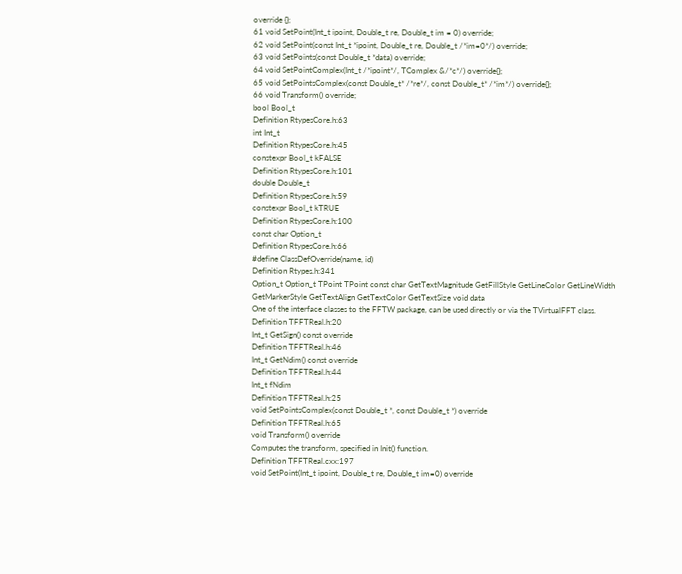override {};
61 void SetPoint(Int_t ipoint, Double_t re, Double_t im = 0) override;
62 void SetPoint(const Int_t *ipoint, Double_t re, Double_t /*im=0*/) override;
63 void SetPoints(const Double_t *data) override;
64 void SetPointComplex(Int_t /*ipoint*/, TComplex &/*c*/) override{};
65 void SetPointsComplex(const Double_t* /*re*/, const Double_t* /*im*/) override{};
66 void Transform() override;
bool Bool_t
Definition RtypesCore.h:63
int Int_t
Definition RtypesCore.h:45
constexpr Bool_t kFALSE
Definition RtypesCore.h:101
double Double_t
Definition RtypesCore.h:59
constexpr Bool_t kTRUE
Definition RtypesCore.h:100
const char Option_t
Definition RtypesCore.h:66
#define ClassDefOverride(name, id)
Definition Rtypes.h:341
Option_t Option_t TPoint TPoint const char GetTextMagnitude GetFillStyle GetLineColor GetLineWidth GetMarkerStyle GetTextAlign GetTextColor GetTextSize void data
One of the interface classes to the FFTW package, can be used directly or via the TVirtualFFT class.
Definition TFFTReal.h:20
Int_t GetSign() const override
Definition TFFTReal.h:46
Int_t GetNdim() const override
Definition TFFTReal.h:44
Int_t fNdim
Definition TFFTReal.h:25
void SetPointsComplex(const Double_t *, const Double_t *) override
Definition TFFTReal.h:65
void Transform() override
Computes the transform, specified in Init() function.
Definition TFFTReal.cxx:197
void SetPoint(Int_t ipoint, Double_t re, Double_t im=0) override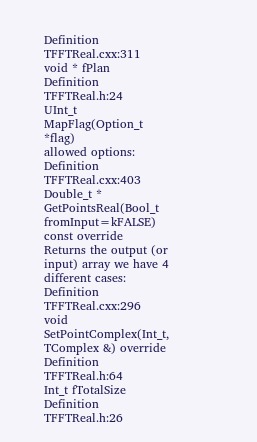Definition TFFTReal.cxx:311
void * fPlan
Definition TFFTReal.h:24
UInt_t MapFlag(Option_t *flag)
allowed options:
Definition TFFTReal.cxx:403
Double_t * GetPointsReal(Bool_t fromInput=kFALSE) const override
Returns the output (or input) array we have 4 different cases:
Definition TFFTReal.cxx:296
void SetPointComplex(Int_t, TComplex &) override
Definition TFFTReal.h:64
Int_t fTotalSize
Definition TFFTReal.h:26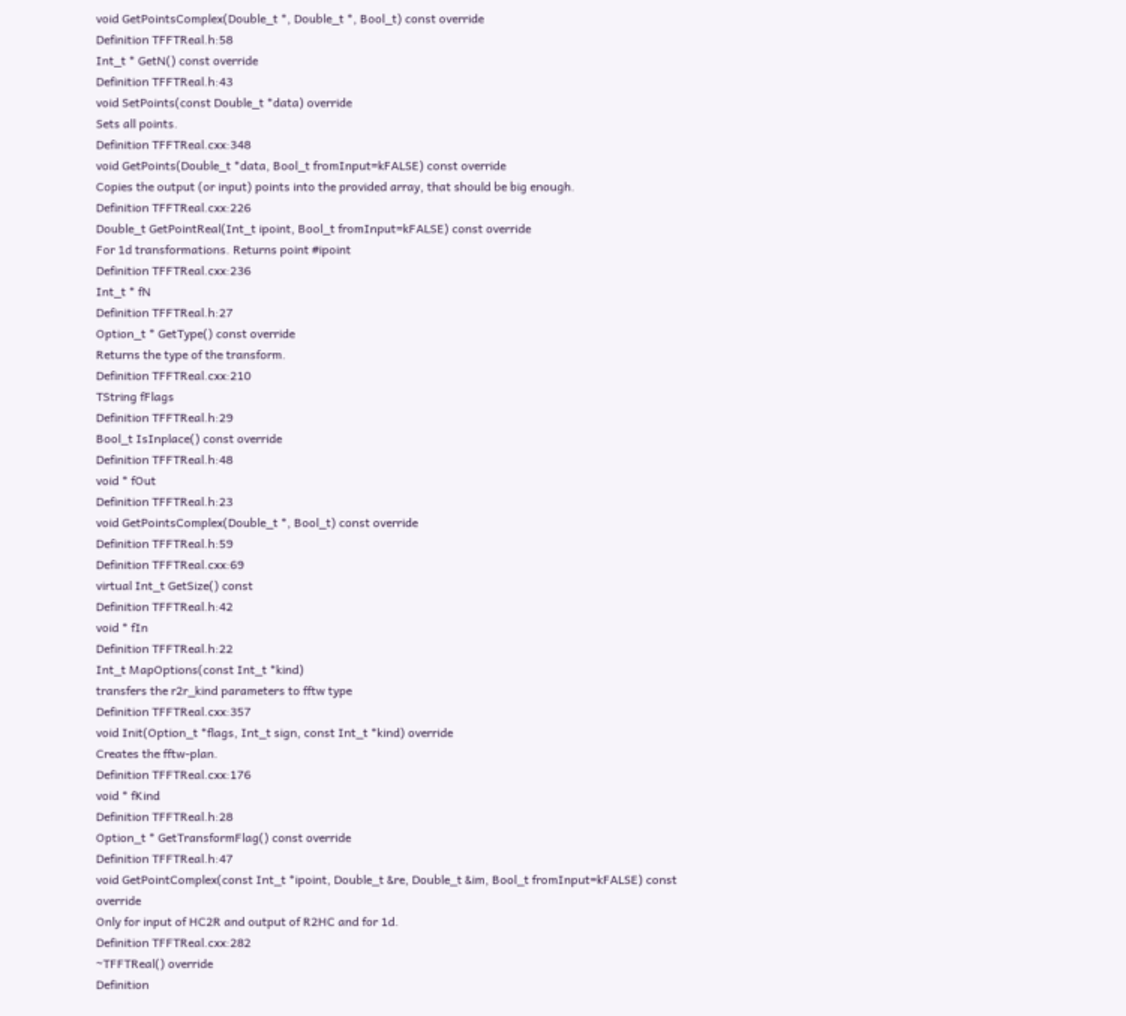void GetPointsComplex(Double_t *, Double_t *, Bool_t) const override
Definition TFFTReal.h:58
Int_t * GetN() const override
Definition TFFTReal.h:43
void SetPoints(const Double_t *data) override
Sets all points.
Definition TFFTReal.cxx:348
void GetPoints(Double_t *data, Bool_t fromInput=kFALSE) const override
Copies the output (or input) points into the provided array, that should be big enough.
Definition TFFTReal.cxx:226
Double_t GetPointReal(Int_t ipoint, Bool_t fromInput=kFALSE) const override
For 1d transformations. Returns point #ipoint
Definition TFFTReal.cxx:236
Int_t * fN
Definition TFFTReal.h:27
Option_t * GetType() const override
Returns the type of the transform.
Definition TFFTReal.cxx:210
TString fFlags
Definition TFFTReal.h:29
Bool_t IsInplace() const override
Definition TFFTReal.h:48
void * fOut
Definition TFFTReal.h:23
void GetPointsComplex(Double_t *, Bool_t) const override
Definition TFFTReal.h:59
Definition TFFTReal.cxx:69
virtual Int_t GetSize() const
Definition TFFTReal.h:42
void * fIn
Definition TFFTReal.h:22
Int_t MapOptions(const Int_t *kind)
transfers the r2r_kind parameters to fftw type
Definition TFFTReal.cxx:357
void Init(Option_t *flags, Int_t sign, const Int_t *kind) override
Creates the fftw-plan.
Definition TFFTReal.cxx:176
void * fKind
Definition TFFTReal.h:28
Option_t * GetTransformFlag() const override
Definition TFFTReal.h:47
void GetPointComplex(const Int_t *ipoint, Double_t &re, Double_t &im, Bool_t fromInput=kFALSE) const override
Only for input of HC2R and output of R2HC and for 1d.
Definition TFFTReal.cxx:282
~TFFTReal() override
Definition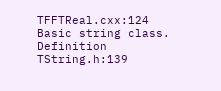TFFTReal.cxx:124
Basic string class.
Definition TString.h:139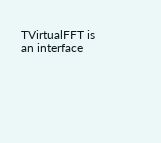TVirtualFFT is an interface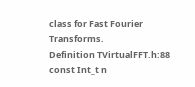class for Fast Fourier Transforms.
Definition TVirtualFFT.h:88
const Int_t n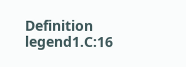Definition legend1.C:16